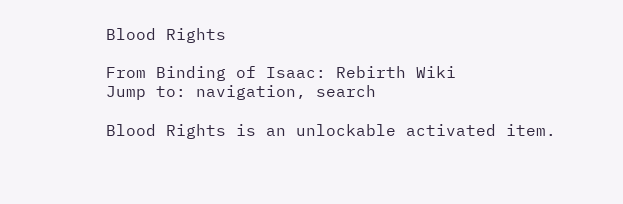Blood Rights

From Binding of Isaac: Rebirth Wiki
Jump to: navigation, search

Blood Rights is an unlockable activated item.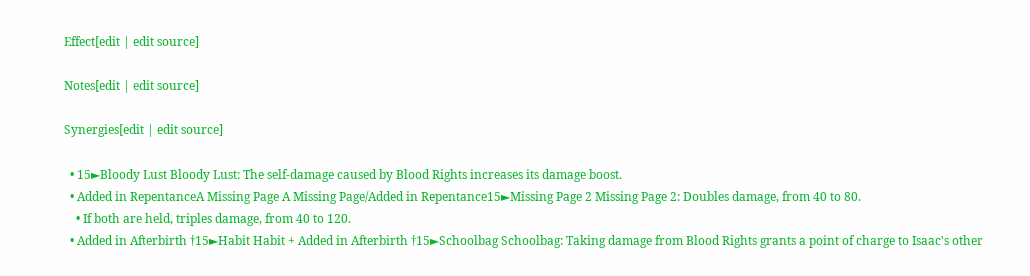Effect[edit | edit source]

Notes[edit | edit source]

Synergies[edit | edit source]

  • 15►Bloody Lust Bloody Lust: The self-damage caused by Blood Rights increases its damage boost.
  • Added in RepentanceA Missing Page A Missing Page/Added in Repentance15►Missing Page 2 Missing Page 2: Doubles damage, from 40 to 80.
    • If both are held, triples damage, from 40 to 120.
  • Added in Afterbirth †15►Habit Habit + Added in Afterbirth †15►Schoolbag Schoolbag: Taking damage from Blood Rights grants a point of charge to Isaac's other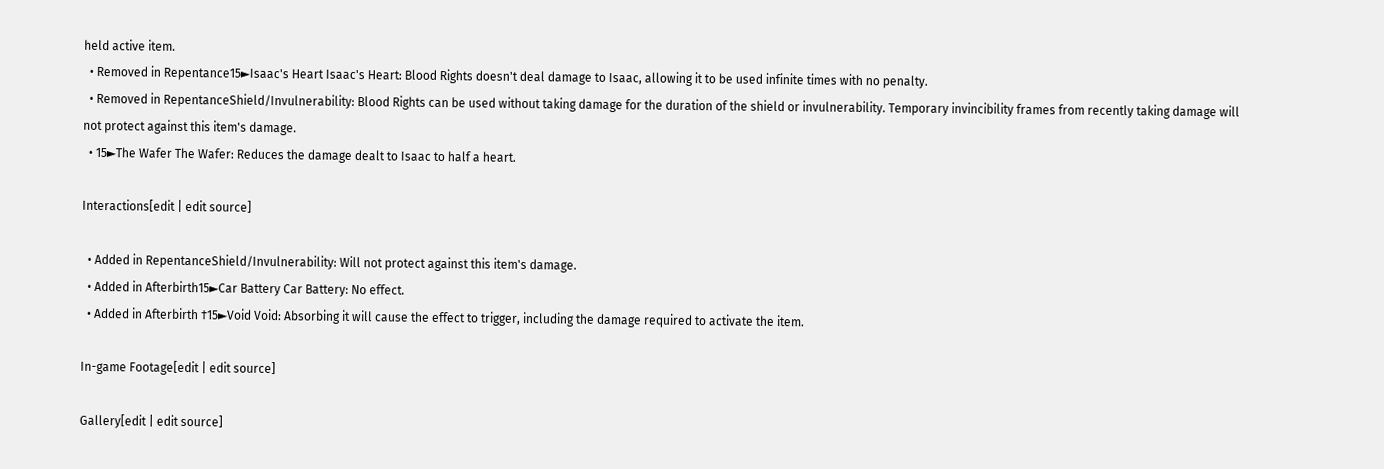held active item.
  • Removed in Repentance15►Isaac's Heart Isaac's Heart: Blood Rights doesn't deal damage to Isaac, allowing it to be used infinite times with no penalty.
  • Removed in RepentanceShield/Invulnerability: Blood Rights can be used without taking damage for the duration of the shield or invulnerability. Temporary invincibility frames from recently taking damage will not protect against this item's damage.
  • 15►The Wafer The Wafer: Reduces the damage dealt to Isaac to half a heart.

Interactions[edit | edit source]

  • Added in RepentanceShield/Invulnerability: Will not protect against this item's damage.
  • Added in Afterbirth15►Car Battery Car Battery: No effect.
  • Added in Afterbirth †15►Void Void: Absorbing it will cause the effect to trigger, including the damage required to activate the item.

In-game Footage[edit | edit source]

Gallery[edit | edit source]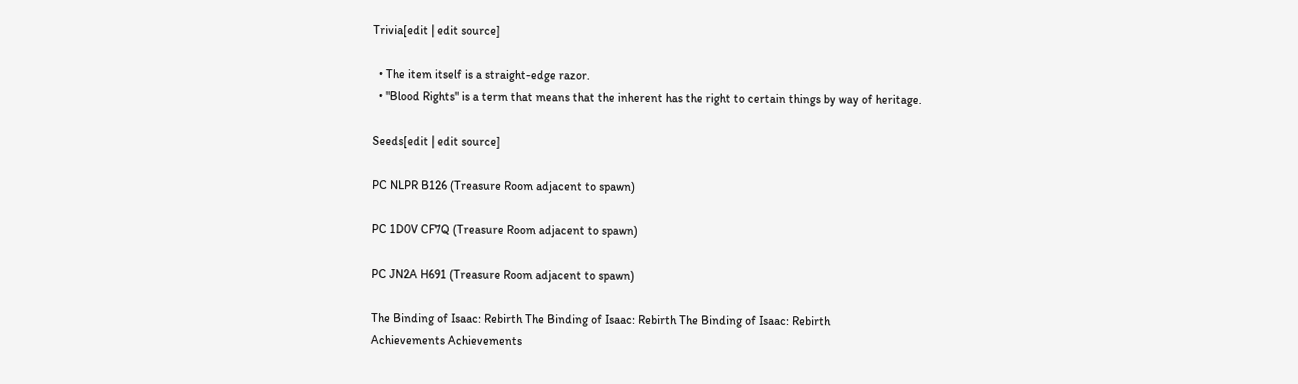Trivia[edit | edit source]

  • The item itself is a straight-edge razor.
  • "Blood Rights" is a term that means that the inherent has the right to certain things by way of heritage.

Seeds[edit | edit source]

PC NLPR B126 (Treasure Room adjacent to spawn)

PC 1D0V CF7Q (Treasure Room adjacent to spawn)

PC JN2A H691 (Treasure Room adjacent to spawn)

The Binding of Isaac: Rebirth The Binding of Isaac: Rebirth The Binding of Isaac: Rebirth
Achievements Achievements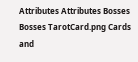Attributes Attributes Bosses Bosses TarotCard.png Cards and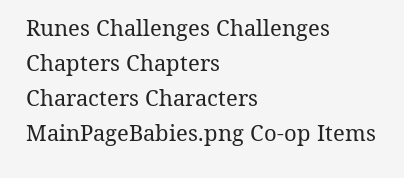Runes Challenges Challenges Chapters Chapters
Characters Characters MainPageBabies.png Co-op Items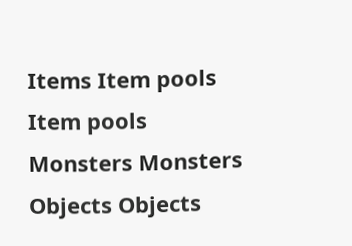Items Item pools Item pools Monsters Monsters Objects Objects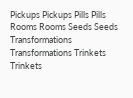Pickups Pickups Pills Pills Rooms Rooms Seeds Seeds Transformations Transformations Trinkets Trinkets